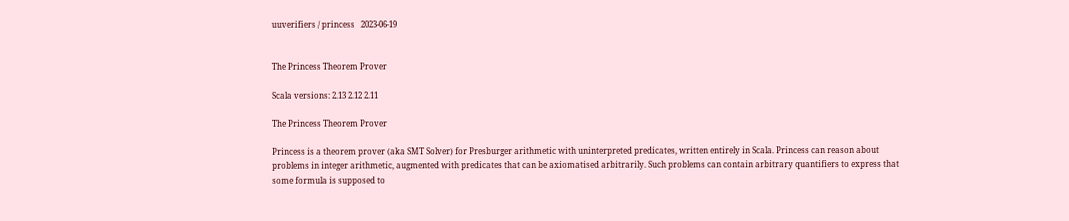uuverifiers / princess   2023-06-19


The Princess Theorem Prover

Scala versions: 2.13 2.12 2.11

The Princess Theorem Prover

Princess is a theorem prover (aka SMT Solver) for Presburger arithmetic with uninterpreted predicates, written entirely in Scala. Princess can reason about problems in integer arithmetic, augmented with predicates that can be axiomatised arbitrarily. Such problems can contain arbitrary quantifiers to express that some formula is supposed to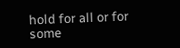hold for all or for some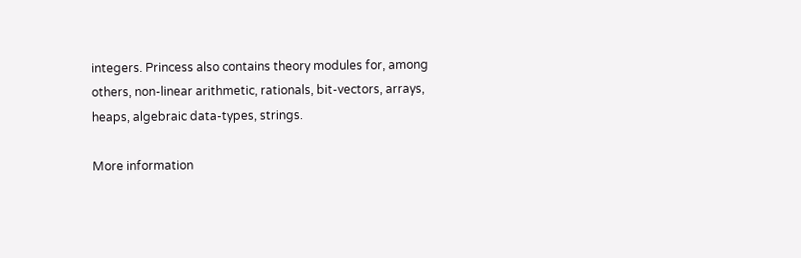integers. Princess also contains theory modules for, among others, non-linear arithmetic, rationals, bit-vectors, arrays, heaps, algebraic data-types, strings.

More information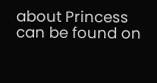about Princess can be found on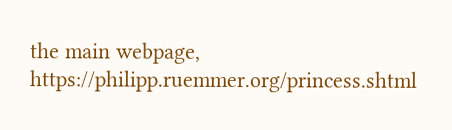the main webpage, https://philipp.ruemmer.org/princess.shtml